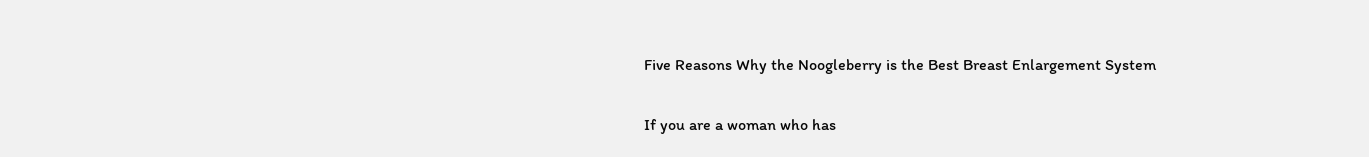Five Reasons Why the Noogleberry is the Best Breast Enlargement System

If you are a woman who has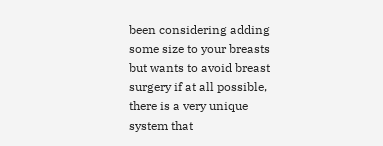been considering adding some size to your breasts but wants to avoid breast surgery if at all possible,  there is a very unique system that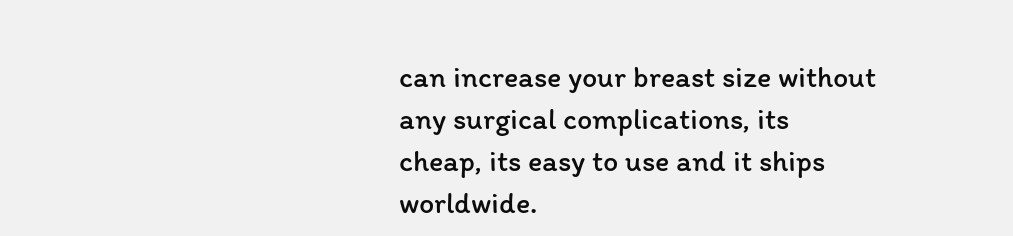can increase your breast size without any surgical complications, its cheap, its easy to use and it ships worldwide.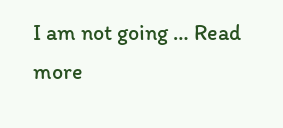I am not going … Read more